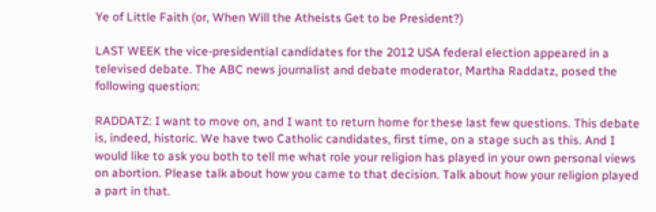Ye of Little Faith (or, When Will the Atheists Get to be President?)

LAST WEEK the vice-presidential candidates for the 2012 USA federal election appeared in a televised debate. The ABC news journalist and debate moderator, Martha Raddatz, posed the following question:

RADDATZ: I want to move on, and I want to return home for these last few questions. This debate is, indeed, historic. We have two Catholic candidates, first time, on a stage such as this. And I would like to ask you both to tell me what role your religion has played in your own personal views on abortion. Please talk about how you came to that decision. Talk about how your religion played a part in that.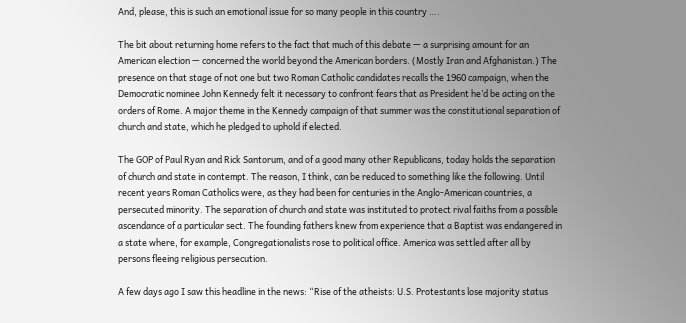And, please, this is such an emotional issue for so many people in this country ….

The bit about returning home refers to the fact that much of this debate — a surprising amount for an American election — concerned the world beyond the American borders. (Mostly Iran and Afghanistan.) The presence on that stage of not one but two Roman Catholic candidates recalls the 1960 campaign, when the Democratic nominee John Kennedy felt it necessary to confront fears that as President he’d be acting on the orders of Rome. A major theme in the Kennedy campaign of that summer was the constitutional separation of church and state, which he pledged to uphold if elected.

The GOP of Paul Ryan and Rick Santorum, and of a good many other Republicans, today holds the separation of church and state in contempt. The reason, I think, can be reduced to something like the following. Until recent years Roman Catholics were, as they had been for centuries in the Anglo-American countries, a persecuted minority. The separation of church and state was instituted to protect rival faiths from a possible ascendance of a particular sect. The founding fathers knew from experience that a Baptist was endangered in a state where, for example, Congregationalists rose to political office. America was settled after all by persons fleeing religious persecution.

A few days ago I saw this headline in the news: “Rise of the atheists: U.S. Protestants lose majority status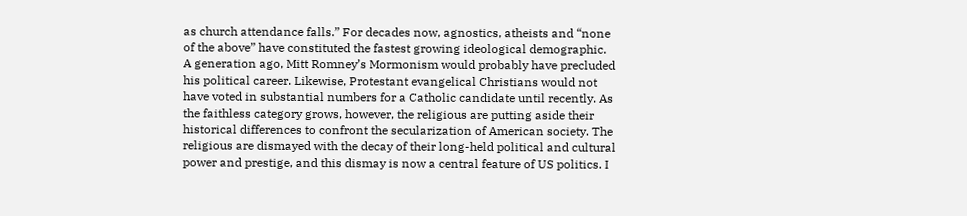as church attendance falls.” For decades now, agnostics, atheists and “none of the above” have constituted the fastest growing ideological demographic. A generation ago, Mitt Romney’s Mormonism would probably have precluded his political career. Likewise, Protestant evangelical Christians would not have voted in substantial numbers for a Catholic candidate until recently. As the faithless category grows, however, the religious are putting aside their historical differences to confront the secularization of American society. The religious are dismayed with the decay of their long-held political and cultural power and prestige, and this dismay is now a central feature of US politics. I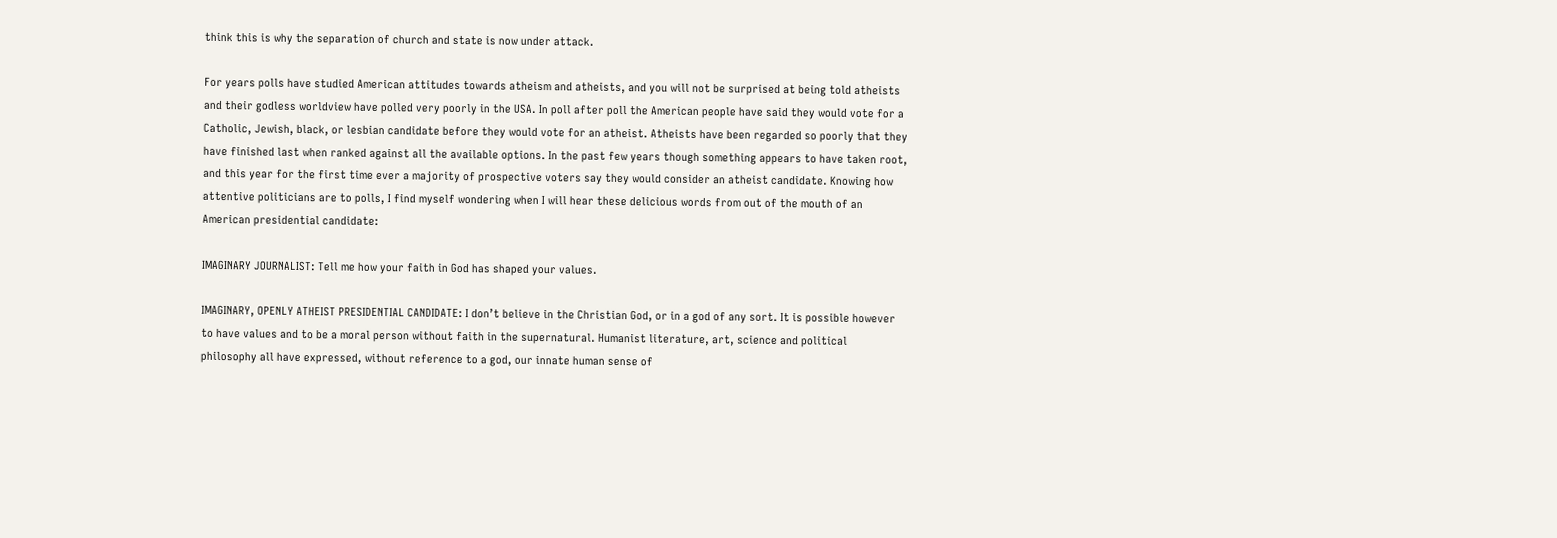think this is why the separation of church and state is now under attack.

For years polls have studied American attitudes towards atheism and atheists, and you will not be surprised at being told atheists and their godless worldview have polled very poorly in the USA. In poll after poll the American people have said they would vote for a Catholic, Jewish, black, or lesbian candidate before they would vote for an atheist. Atheists have been regarded so poorly that they have finished last when ranked against all the available options. In the past few years though something appears to have taken root, and this year for the first time ever a majority of prospective voters say they would consider an atheist candidate. Knowing how attentive politicians are to polls, I find myself wondering when I will hear these delicious words from out of the mouth of an American presidential candidate:

IMAGINARY JOURNALIST: Tell me how your faith in God has shaped your values.

IMAGINARY, OPENLY ATHEIST PRESIDENTIAL CANDIDATE: I don’t believe in the Christian God, or in a god of any sort. It is possible however to have values and to be a moral person without faith in the supernatural. Humanist literature, art, science and political philosophy all have expressed, without reference to a god, our innate human sense of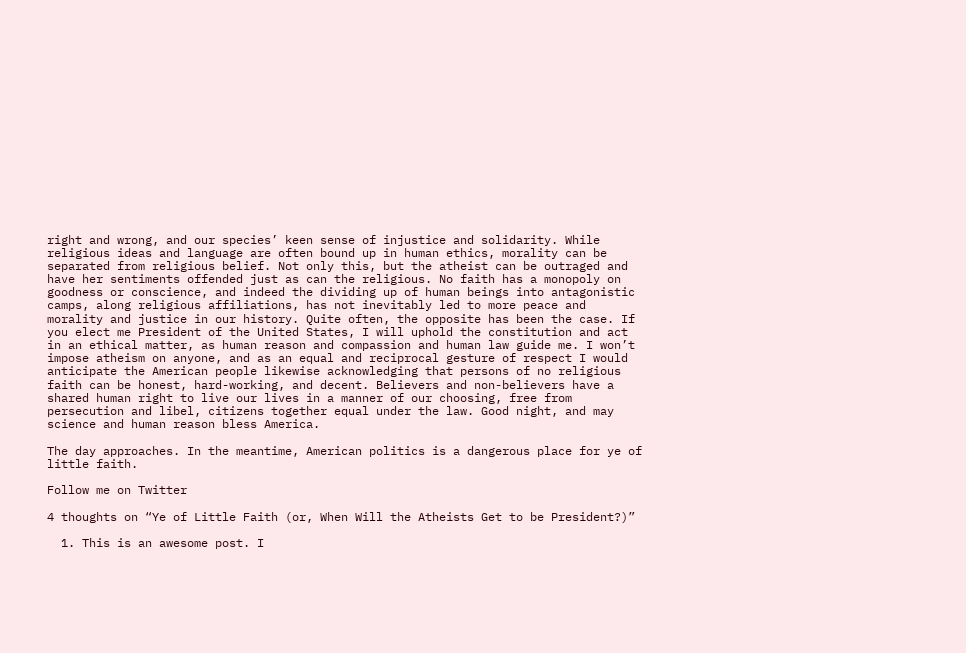right and wrong, and our species’ keen sense of injustice and solidarity. While religious ideas and language are often bound up in human ethics, morality can be separated from religious belief. Not only this, but the atheist can be outraged and have her sentiments offended just as can the religious. No faith has a monopoly on goodness or conscience, and indeed the dividing up of human beings into antagonistic camps, along religious affiliations, has not inevitably led to more peace and morality and justice in our history. Quite often, the opposite has been the case. If you elect me President of the United States, I will uphold the constitution and act in an ethical matter, as human reason and compassion and human law guide me. I won’t impose atheism on anyone, and as an equal and reciprocal gesture of respect I would anticipate the American people likewise acknowledging that persons of no religious faith can be honest, hard-working, and decent. Believers and non-believers have a shared human right to live our lives in a manner of our choosing, free from persecution and libel, citizens together equal under the law. Good night, and may science and human reason bless America.

The day approaches. In the meantime, American politics is a dangerous place for ye of little faith.

Follow me on Twitter

4 thoughts on “Ye of Little Faith (or, When Will the Atheists Get to be President?)”

  1. This is an awesome post. I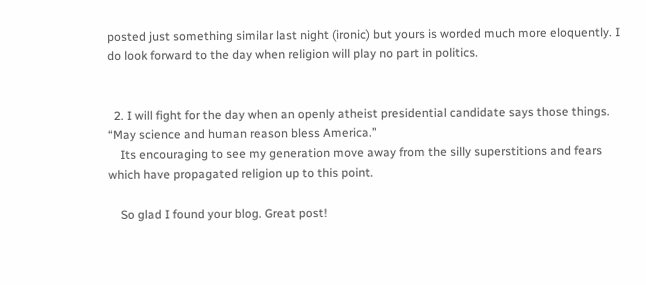posted just something similar last night (ironic) but yours is worded much more eloquently. I do look forward to the day when religion will play no part in politics.


  2. I will fight for the day when an openly atheist presidential candidate says those things. “May science and human reason bless America.”
    Its encouraging to see my generation move away from the silly superstitions and fears which have propagated religion up to this point.

    So glad I found your blog. Great post!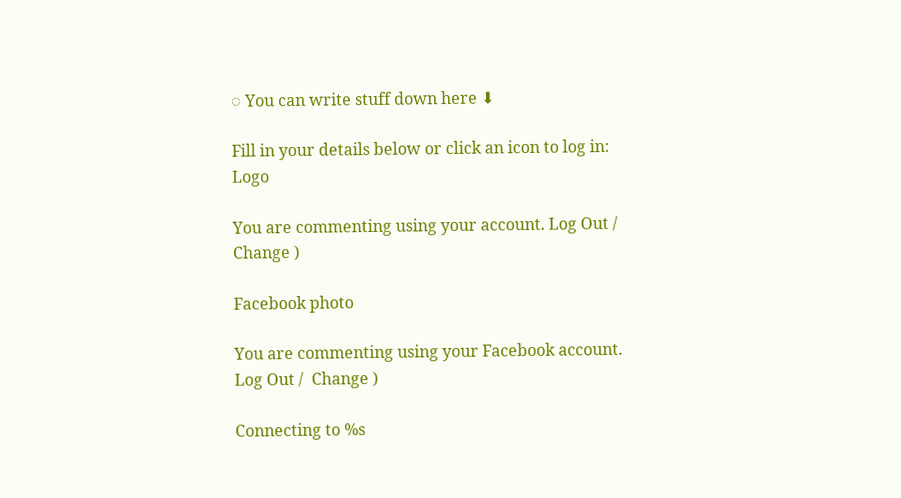◌ You can write stuff down here ⬇

Fill in your details below or click an icon to log in: Logo

You are commenting using your account. Log Out /  Change )

Facebook photo

You are commenting using your Facebook account. Log Out /  Change )

Connecting to %s